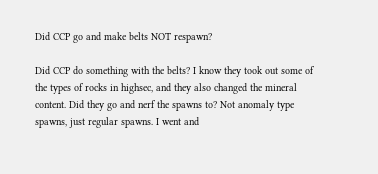Did CCP go and make belts NOT respawn?

Did CCP do something with the belts? I know they took out some of the types of rocks in highsec, and they also changed the mineral content. Did they go and nerf the spawns to? Not anomaly type spawns, just regular spawns. I went and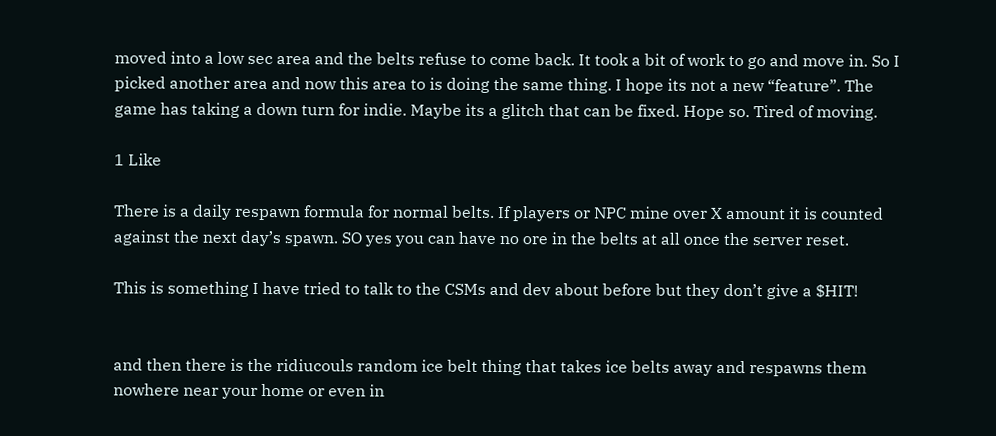moved into a low sec area and the belts refuse to come back. It took a bit of work to go and move in. So I picked another area and now this area to is doing the same thing. I hope its not a new “feature”. The game has taking a down turn for indie. Maybe its a glitch that can be fixed. Hope so. Tired of moving.

1 Like

There is a daily respawn formula for normal belts. If players or NPC mine over X amount it is counted against the next day’s spawn. SO yes you can have no ore in the belts at all once the server reset.

This is something I have tried to talk to the CSMs and dev about before but they don’t give a $HIT!


and then there is the ridiucouls random ice belt thing that takes ice belts away and respawns them nowhere near your home or even in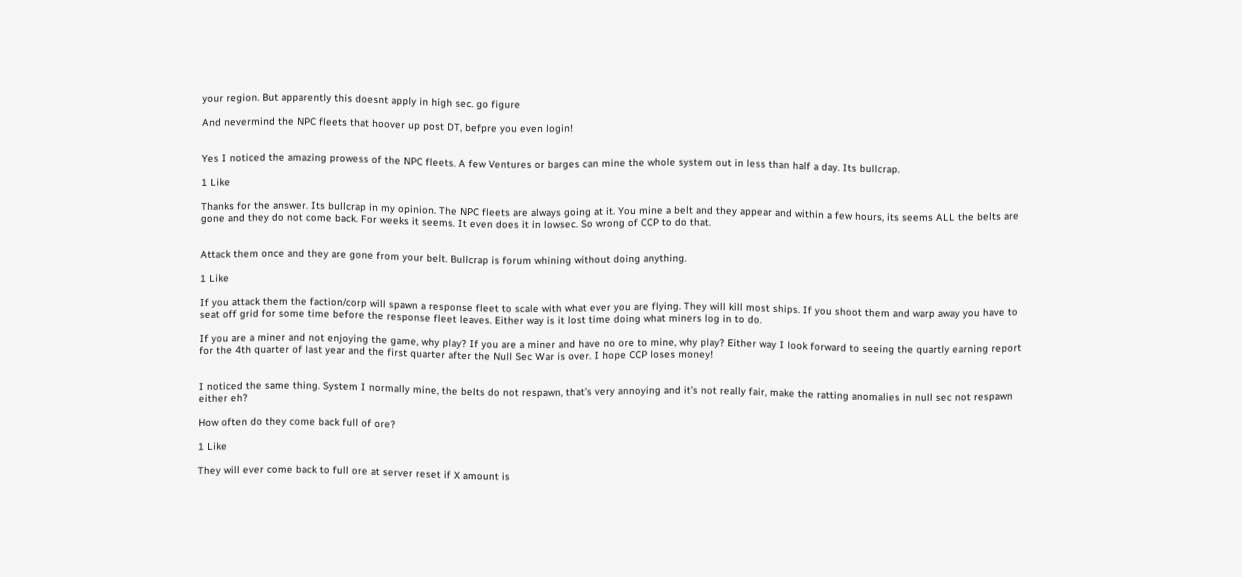your region. But apparently this doesnt apply in high sec. go figure

And nevermind the NPC fleets that hoover up post DT, befpre you even login!


Yes I noticed the amazing prowess of the NPC fleets. A few Ventures or barges can mine the whole system out in less than half a day. Its bullcrap.

1 Like

Thanks for the answer. Its bullcrap in my opinion. The NPC fleets are always going at it. You mine a belt and they appear and within a few hours, its seems ALL the belts are gone and they do not come back. For weeks it seems. It even does it in lowsec. So wrong of CCP to do that.


Attack them once and they are gone from your belt. Bullcrap is forum whining without doing anything.

1 Like

If you attack them the faction/corp will spawn a response fleet to scale with what ever you are flying. They will kill most ships. If you shoot them and warp away you have to seat off grid for some time before the response fleet leaves. Either way is it lost time doing what miners log in to do.

If you are a miner and not enjoying the game, why play? If you are a miner and have no ore to mine, why play? Either way I look forward to seeing the quartly earning report for the 4th quarter of last year and the first quarter after the Null Sec War is over. I hope CCP loses money!


I noticed the same thing. System I normally mine, the belts do not respawn, that’s very annoying and it’s not really fair, make the ratting anomalies in null sec not respawn either eh?

How often do they come back full of ore?

1 Like

They will ever come back to full ore at server reset if X amount is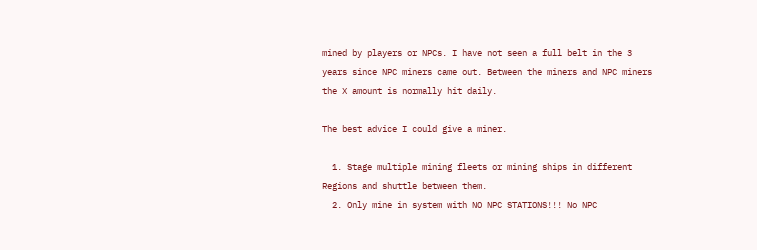mined by players or NPCs. I have not seen a full belt in the 3 years since NPC miners came out. Between the miners and NPC miners the X amount is normally hit daily.

The best advice I could give a miner.

  1. Stage multiple mining fleets or mining ships in different Regions and shuttle between them.
  2. Only mine in system with NO NPC STATIONS!!! No NPC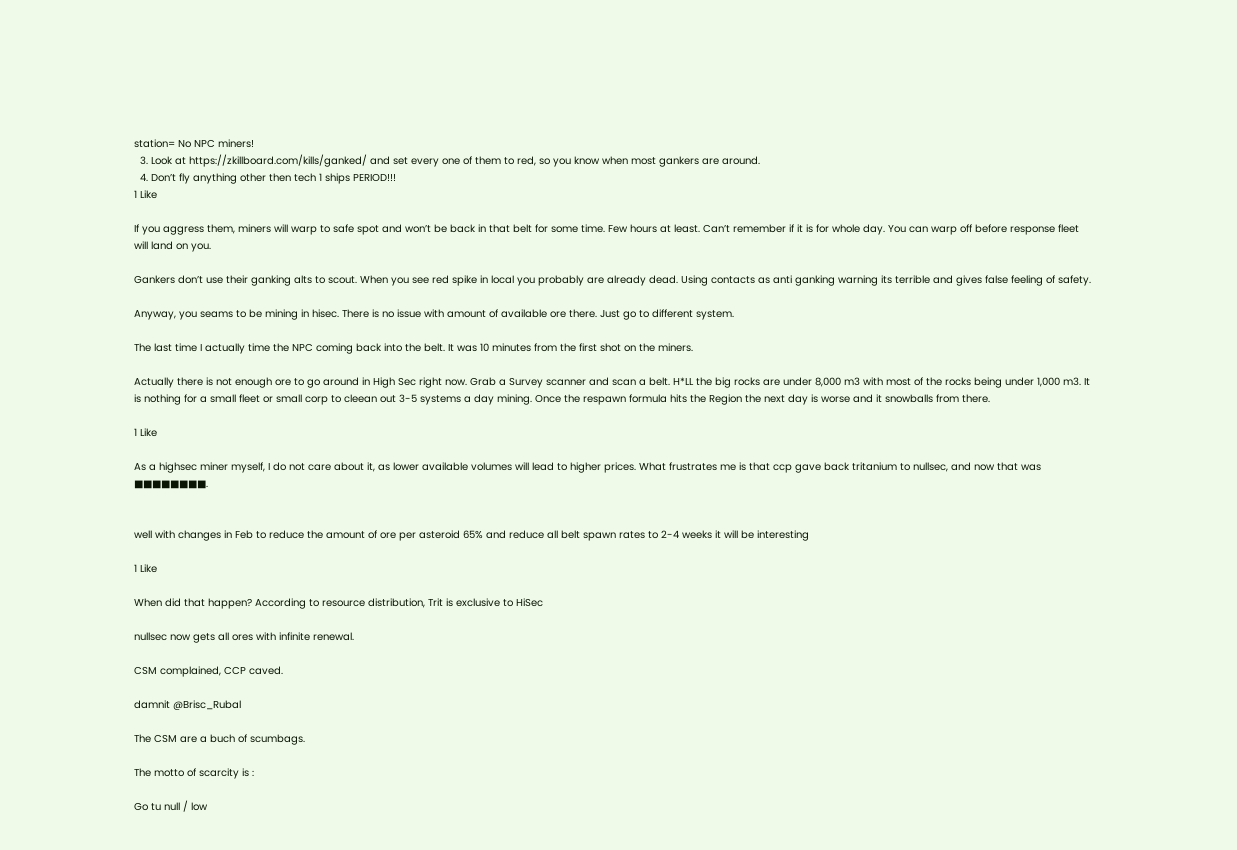station= No NPC miners!
  3. Look at https://zkillboard.com/kills/ganked/ and set every one of them to red, so you know when most gankers are around.
  4. Don’t fly anything other then tech 1 ships PERIOD!!!
1 Like

If you aggress them, miners will warp to safe spot and won’t be back in that belt for some time. Few hours at least. Can’t remember if it is for whole day. You can warp off before response fleet will land on you.

Gankers don’t use their ganking alts to scout. When you see red spike in local you probably are already dead. Using contacts as anti ganking warning its terrible and gives false feeling of safety.

Anyway, you seams to be mining in hisec. There is no issue with amount of available ore there. Just go to different system.

The last time I actually time the NPC coming back into the belt. It was 10 minutes from the first shot on the miners.

Actually there is not enough ore to go around in High Sec right now. Grab a Survey scanner and scan a belt. H*LL the big rocks are under 8,000 m3 with most of the rocks being under 1,000 m3. It is nothing for a small fleet or small corp to cleean out 3-5 systems a day mining. Once the respawn formula hits the Region the next day is worse and it snowballs from there.

1 Like

As a highsec miner myself, I do not care about it, as lower available volumes will lead to higher prices. What frustrates me is that ccp gave back tritanium to nullsec, and now that was ■■■■■■■■.


well with changes in Feb to reduce the amount of ore per asteroid 65% and reduce all belt spawn rates to 2-4 weeks it will be interesting

1 Like

When did that happen? According to resource distribution, Trit is exclusive to HiSec

nullsec now gets all ores with infinite renewal.

CSM complained, CCP caved.

damnit @Brisc_Rubal

The CSM are a buch of scumbags.

The motto of scarcity is :

Go tu null / low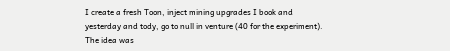I create a fresh Toon, inject mining upgrades I book and yesterday and tody, go to null in venture (40 for the experiment). The idea was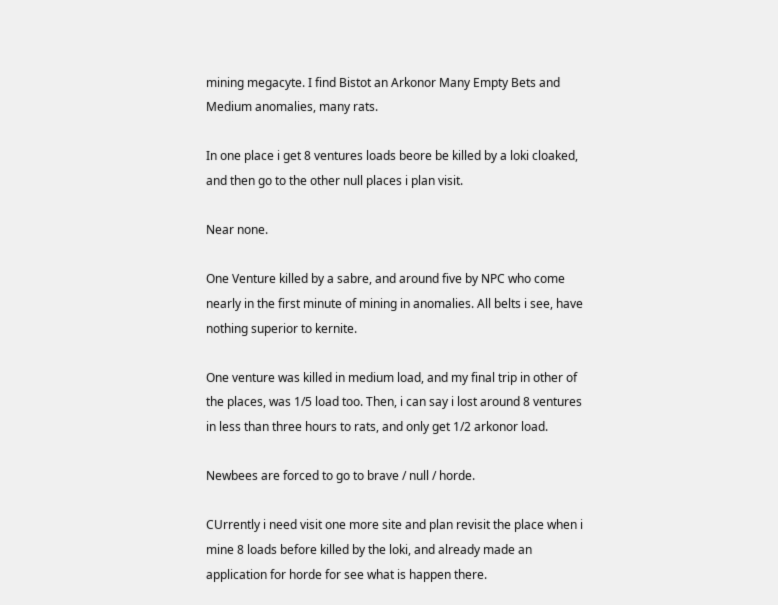mining megacyte. I find Bistot an Arkonor Many Empty Bets and Medium anomalies, many rats.

In one place i get 8 ventures loads beore be killed by a loki cloaked, and then go to the other null places i plan visit.

Near none.

One Venture killed by a sabre, and around five by NPC who come nearly in the first minute of mining in anomalies. All belts i see, have nothing superior to kernite.

One venture was killed in medium load, and my final trip in other of the places, was 1/5 load too. Then, i can say i lost around 8 ventures in less than three hours to rats, and only get 1/2 arkonor load.

Newbees are forced to go to brave / null / horde.

CUrrently i need visit one more site and plan revisit the place when i mine 8 loads before killed by the loki, and already made an application for horde for see what is happen there.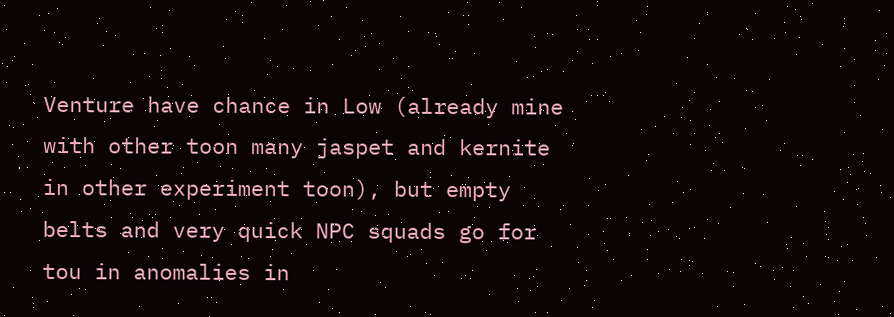Venture have chance in Low (already mine with other toon many jaspet and kernite in other experiment toon), but empty belts and very quick NPC squads go for tou in anomalies in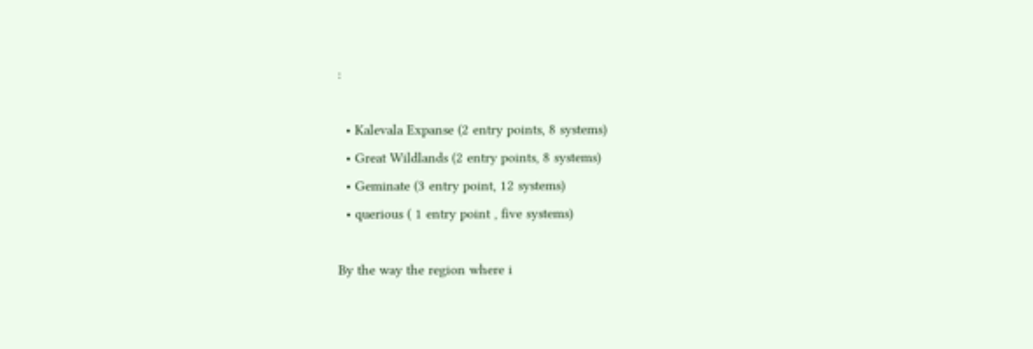:

  • Kalevala Expanse (2 entry points, 8 systems)
  • Great Wildlands (2 entry points, 8 systems)
  • Geminate (3 entry point, 12 systems)
  • querious ( 1 entry point , five systems)

By the way the region where i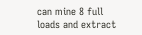can mine 8 full loads and extract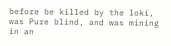before be killed by the loki, was Pure blind, and was mining in an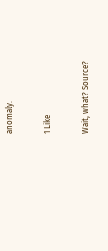anomaly.

1 Like

Wait, what? Source?